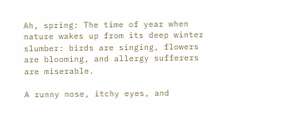Ah, spring: The time of year when nature wakes up from its deep winter slumber: birds are singing, flowers are blooming, and allergy sufferers are miserable.

A runny nose, itchy eyes, and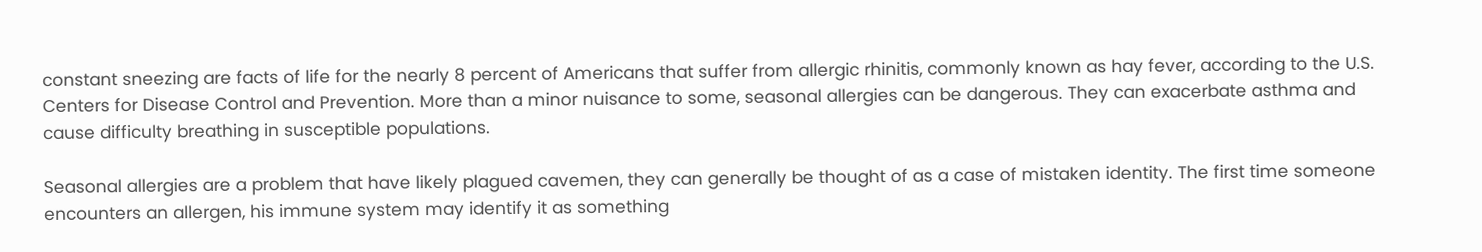constant sneezing are facts of life for the nearly 8 percent of Americans that suffer from allergic rhinitis, commonly known as hay fever, according to the U.S. Centers for Disease Control and Prevention. More than a minor nuisance to some, seasonal allergies can be dangerous. They can exacerbate asthma and cause difficulty breathing in susceptible populations.

Seasonal allergies are a problem that have likely plagued cavemen, they can generally be thought of as a case of mistaken identity. The first time someone encounters an allergen, his immune system may identify it as something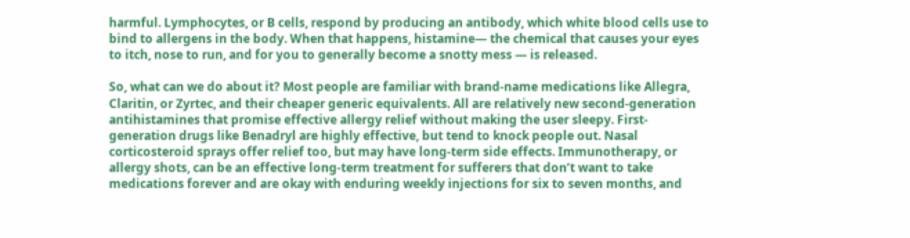harmful. Lymphocytes, or B cells, respond by producing an antibody, which white blood cells use to bind to allergens in the body. When that happens, histamine— the chemical that causes your eyes to itch, nose to run, and for you to generally become a snotty mess — is released.

So, what can we do about it? Most people are familiar with brand-name medications like Allegra, Claritin, or Zyrtec, and their cheaper generic equivalents. All are relatively new second-generation antihistamines that promise effective allergy relief without making the user sleepy. First-generation drugs like Benadryl are highly effective, but tend to knock people out. Nasal corticosteroid sprays offer relief too, but may have long-term side effects. Immunotherapy, or allergy shots, can be an effective long-term treatment for sufferers that don’t want to take medications forever and are okay with enduring weekly injections for six to seven months, and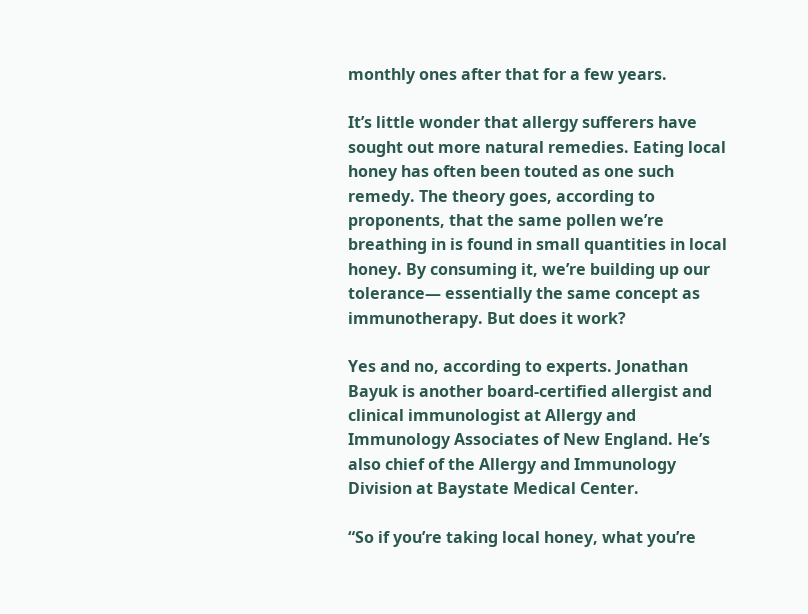monthly ones after that for a few years.

It’s little wonder that allergy sufferers have sought out more natural remedies. Eating local honey has often been touted as one such remedy. The theory goes, according to proponents, that the same pollen we’re breathing in is found in small quantities in local honey. By consuming it, we’re building up our tolerance— essentially the same concept as immunotherapy. But does it work?

Yes and no, according to experts. Jonathan Bayuk is another board-certified allergist and clinical immunologist at Allergy and Immunology Associates of New England. He’s also chief of the Allergy and Immunology Division at Baystate Medical Center.

“So if you’re taking local honey, what you’re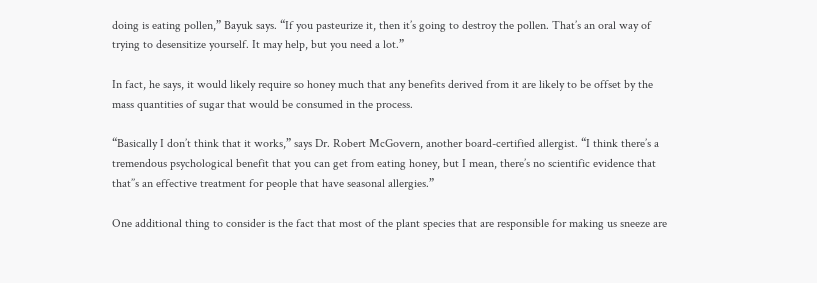doing is eating pollen,” Bayuk says. “If you pasteurize it, then it’s going to destroy the pollen. That’s an oral way of trying to desensitize yourself. It may help, but you need a lot.”

In fact, he says, it would likely require so honey much that any benefits derived from it are likely to be offset by the mass quantities of sugar that would be consumed in the process.

“Basically I don’t think that it works,” says Dr. Robert McGovern, another board-certified allergist. “I think there’s a tremendous psychological benefit that you can get from eating honey, but I mean, there’s no scientific evidence that that’’s an effective treatment for people that have seasonal allergies.”

One additional thing to consider is the fact that most of the plant species that are responsible for making us sneeze are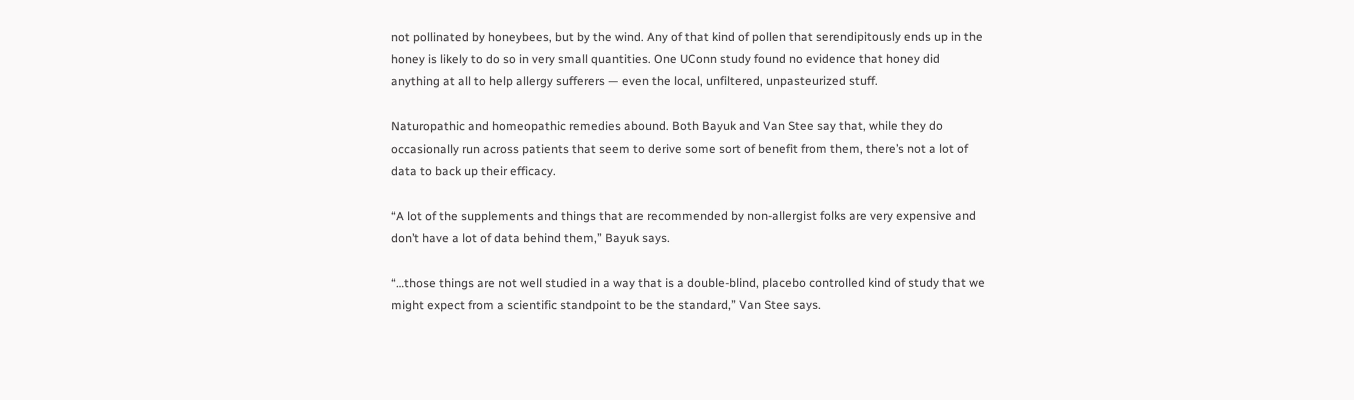not pollinated by honeybees, but by the wind. Any of that kind of pollen that serendipitously ends up in the honey is likely to do so in very small quantities. One UConn study found no evidence that honey did anything at all to help allergy sufferers — even the local, unfiltered, unpasteurized stuff.

Naturopathic and homeopathic remedies abound. Both Bayuk and Van Stee say that, while they do occasionally run across patients that seem to derive some sort of benefit from them, there’s not a lot of data to back up their efficacy.

“A lot of the supplements and things that are recommended by non-allergist folks are very expensive and don’t have a lot of data behind them,” Bayuk says.

“…those things are not well studied in a way that is a double-blind, placebo controlled kind of study that we might expect from a scientific standpoint to be the standard,” Van Stee says.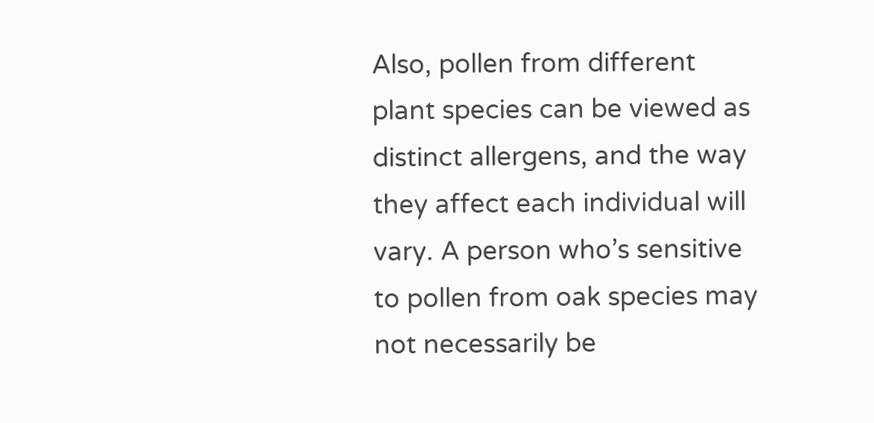Also, pollen from different plant species can be viewed as distinct allergens, and the way they affect each individual will vary. A person who’s sensitive to pollen from oak species may not necessarily be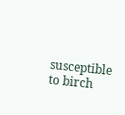susceptible to birch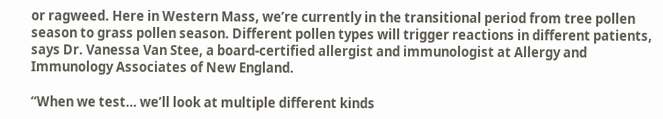or ragweed. Here in Western Mass, we’re currently in the transitional period from tree pollen season to grass pollen season. Different pollen types will trigger reactions in different patients, says Dr. Vanessa Van Stee, a board-certified allergist and immunologist at Allergy and Immunology Associates of New England.

“When we test… we’ll look at multiple different kinds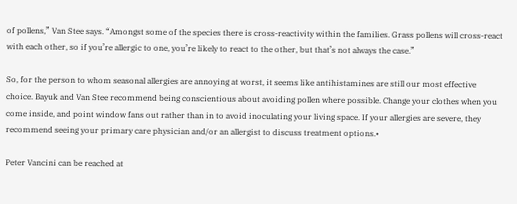of pollens,” Van Stee says. “Amongst some of the species there is cross-reactivity within the families. Grass pollens will cross-react with each other, so if you’re allergic to one, you’re likely to react to the other, but that’s not always the case.”

So, for the person to whom seasonal allergies are annoying at worst, it seems like antihistamines are still our most effective choice. Bayuk and Van Stee recommend being conscientious about avoiding pollen where possible. Change your clothes when you come inside, and point window fans out rather than in to avoid inoculating your living space. If your allergies are severe, they recommend seeing your primary care physician and/or an allergist to discuss treatment options.•

Peter Vancini can be reached at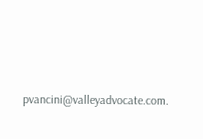pvancini@valleyadvocate.com.